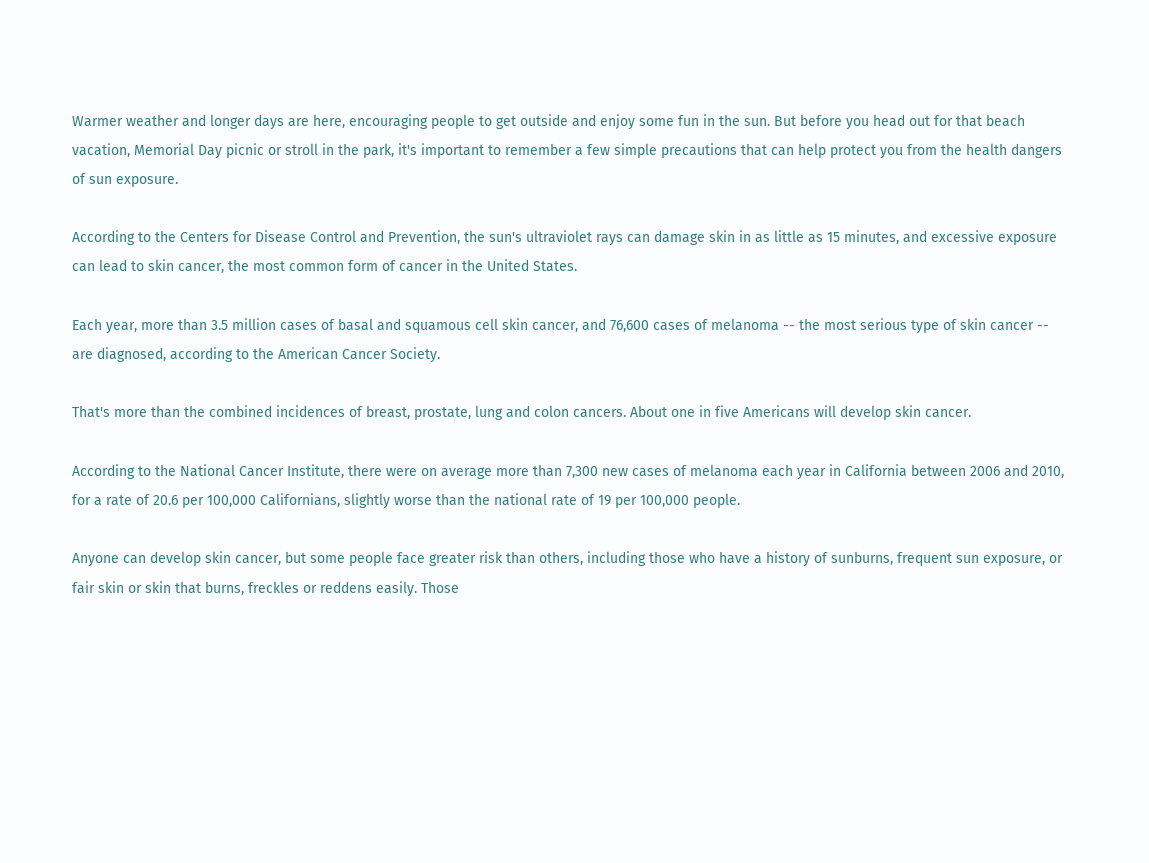Warmer weather and longer days are here, encouraging people to get outside and enjoy some fun in the sun. But before you head out for that beach vacation, Memorial Day picnic or stroll in the park, it's important to remember a few simple precautions that can help protect you from the health dangers of sun exposure.

According to the Centers for Disease Control and Prevention, the sun's ultraviolet rays can damage skin in as little as 15 minutes, and excessive exposure can lead to skin cancer, the most common form of cancer in the United States.

Each year, more than 3.5 million cases of basal and squamous cell skin cancer, and 76,600 cases of melanoma -- the most serious type of skin cancer -- are diagnosed, according to the American Cancer Society.

That's more than the combined incidences of breast, prostate, lung and colon cancers. About one in five Americans will develop skin cancer.

According to the National Cancer Institute, there were on average more than 7,300 new cases of melanoma each year in California between 2006 and 2010, for a rate of 20.6 per 100,000 Californians, slightly worse than the national rate of 19 per 100,000 people.

Anyone can develop skin cancer, but some people face greater risk than others, including those who have a history of sunburns, frequent sun exposure, or fair skin or skin that burns, freckles or reddens easily. Those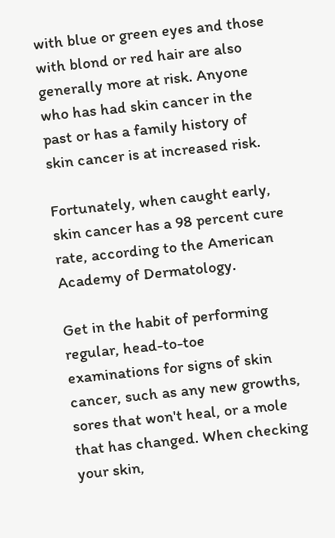with blue or green eyes and those with blond or red hair are also generally more at risk. Anyone who has had skin cancer in the past or has a family history of skin cancer is at increased risk.

Fortunately, when caught early, skin cancer has a 98 percent cure rate, according to the American Academy of Dermatology.

Get in the habit of performing regular, head-to-toe examinations for signs of skin cancer, such as any new growths, sores that won't heal, or a mole that has changed. When checking your skin,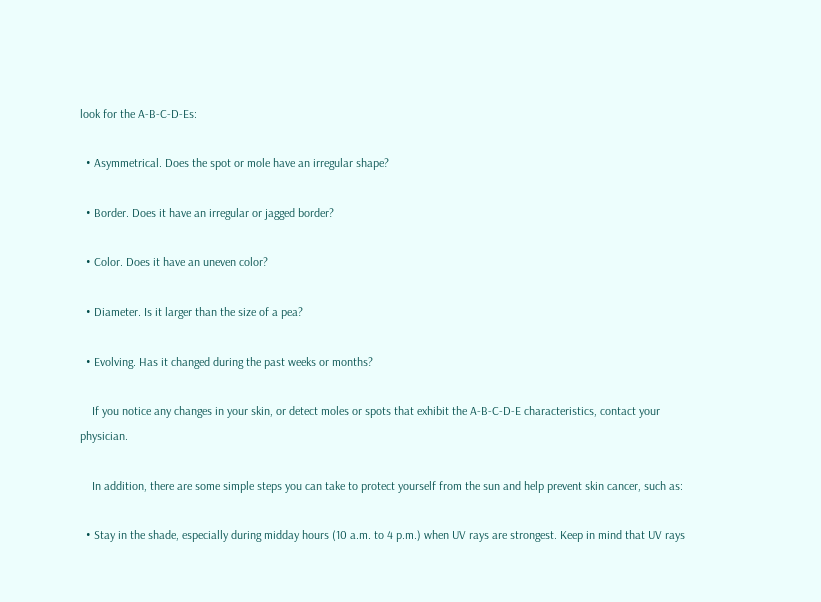look for the A-B-C-D-Es:

  • Asymmetrical. Does the spot or mole have an irregular shape?

  • Border. Does it have an irregular or jagged border?

  • Color. Does it have an uneven color?

  • Diameter. Is it larger than the size of a pea?

  • Evolving. Has it changed during the past weeks or months?

    If you notice any changes in your skin, or detect moles or spots that exhibit the A-B-C-D-E characteristics, contact your physician.

    In addition, there are some simple steps you can take to protect yourself from the sun and help prevent skin cancer, such as:

  • Stay in the shade, especially during midday hours (10 a.m. to 4 p.m.) when UV rays are strongest. Keep in mind that UV rays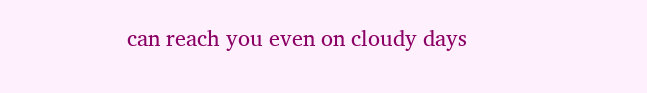can reach you even on cloudy days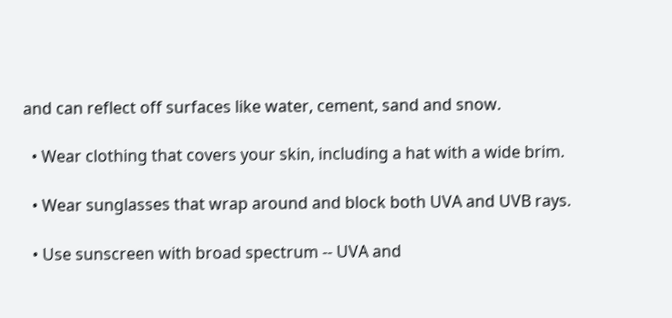and can reflect off surfaces like water, cement, sand and snow.

  • Wear clothing that covers your skin, including a hat with a wide brim.

  • Wear sunglasses that wrap around and block both UVA and UVB rays.

  • Use sunscreen with broad spectrum -- UVA and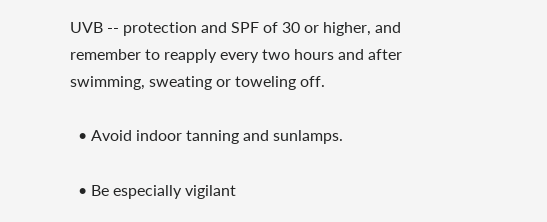UVB -- protection and SPF of 30 or higher, and remember to reapply every two hours and after swimming, sweating or toweling off.

  • Avoid indoor tanning and sunlamps.

  • Be especially vigilant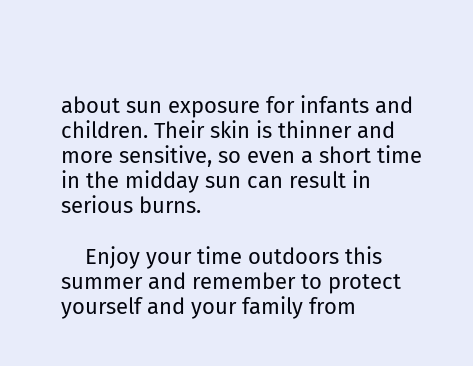about sun exposure for infants and children. Their skin is thinner and more sensitive, so even a short time in the midday sun can result in serious burns.

    Enjoy your time outdoors this summer and remember to protect yourself and your family from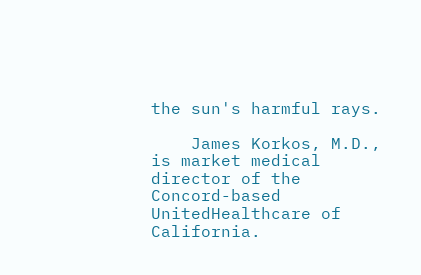the sun's harmful rays.

    James Korkos, M.D., is market medical director of the Concord-based UnitedHealthcare of California.